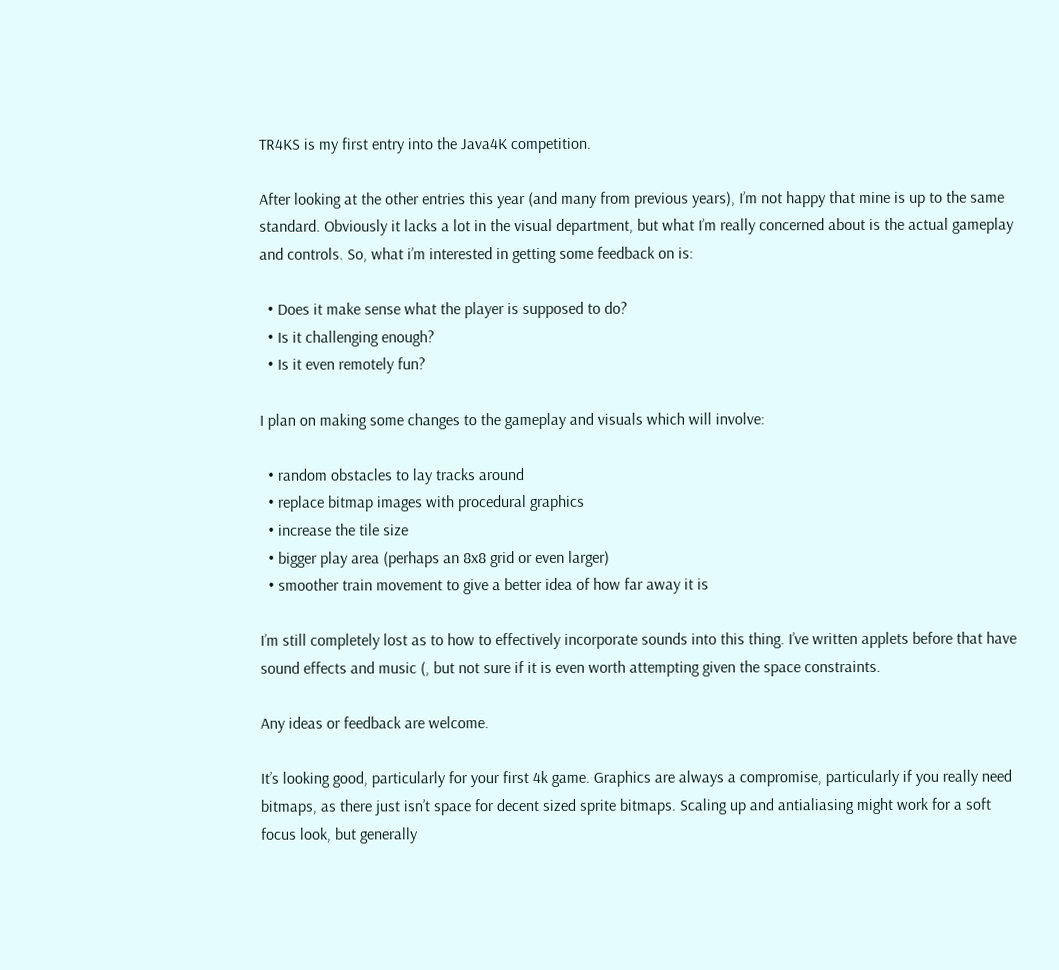TR4KS is my first entry into the Java4K competition.

After looking at the other entries this year (and many from previous years), I’m not happy that mine is up to the same standard. Obviously it lacks a lot in the visual department, but what I’m really concerned about is the actual gameplay and controls. So, what i’m interested in getting some feedback on is:

  • Does it make sense what the player is supposed to do?
  • Is it challenging enough?
  • Is it even remotely fun?

I plan on making some changes to the gameplay and visuals which will involve:

  • random obstacles to lay tracks around
  • replace bitmap images with procedural graphics
  • increase the tile size
  • bigger play area (perhaps an 8x8 grid or even larger)
  • smoother train movement to give a better idea of how far away it is

I’m still completely lost as to how to effectively incorporate sounds into this thing. I’ve written applets before that have sound effects and music (, but not sure if it is even worth attempting given the space constraints.

Any ideas or feedback are welcome.

It’s looking good, particularly for your first 4k game. Graphics are always a compromise, particularly if you really need bitmaps, as there just isn’t space for decent sized sprite bitmaps. Scaling up and antialiasing might work for a soft focus look, but generally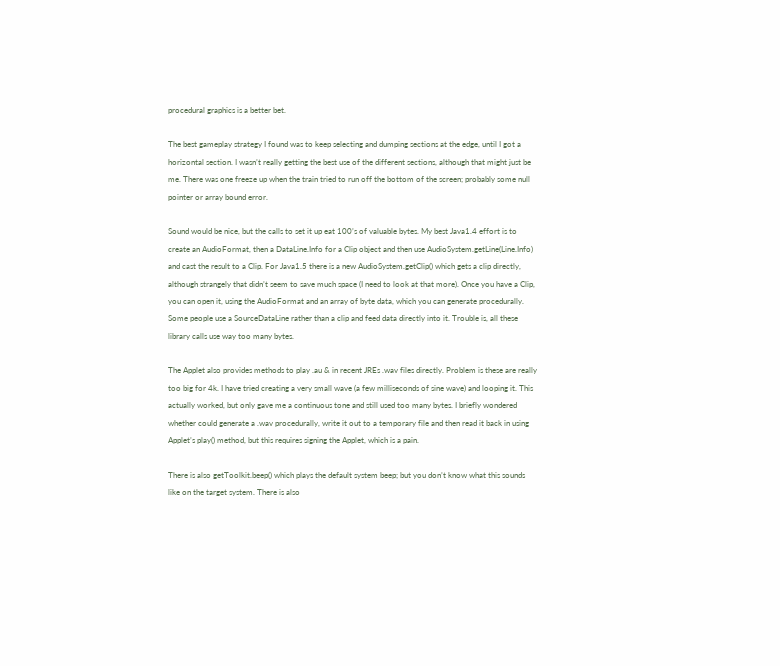procedural graphics is a better bet.

The best gameplay strategy I found was to keep selecting and dumping sections at the edge, until I got a horizontal section. I wasn’t really getting the best use of the different sections, although that might just be me. There was one freeze up when the train tried to run off the bottom of the screen; probably some null pointer or array bound error.

Sound would be nice, but the calls to set it up eat 100’s of valuable bytes. My best Java1.4 effort is to create an AudioFormat, then a DataLine.Info for a Clip object and then use AudioSystem.getLine(Line.Info) and cast the result to a Clip. For Java1.5 there is a new AudioSystem.getClip() which gets a clip directly, although strangely that didn’t seem to save much space (I need to look at that more). Once you have a Clip, you can open it, using the AudioFormat and an array of byte data, which you can generate procedurally. Some people use a SourceDataLine rather than a clip and feed data directly into it. Trouble is, all these library calls use way too many bytes.

The Applet also provides methods to play .au & in recent JREs .wav files directly. Problem is these are really too big for 4k. I have tried creating a very small wave (a few milliseconds of sine wave) and looping it. This actually worked, but only gave me a continuous tone and still used too many bytes. I briefly wondered whether could generate a .wav procedurally, write it out to a temporary file and then read it back in using Applet’s play() method, but this requires signing the Applet, which is a pain.

There is also getToolkit.beep() which plays the default system beep; but you don’t know what this sounds like on the target system. There is also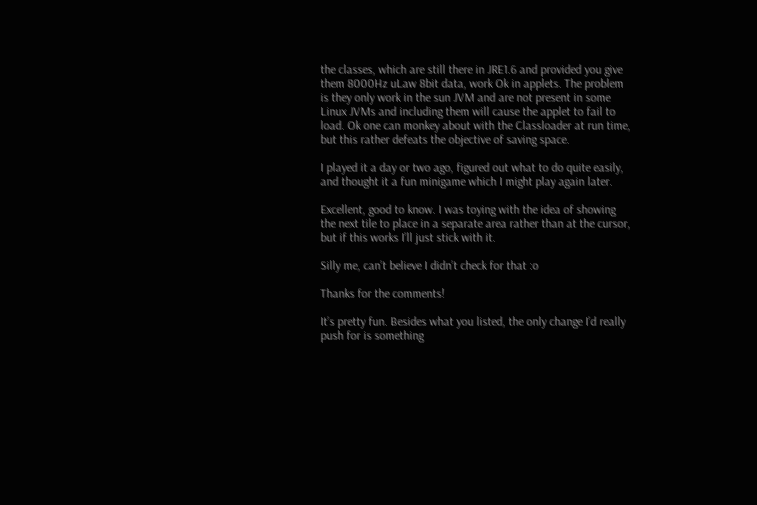the classes, which are still there in JRE1.6 and provided you give them 8000Hz uLaw 8bit data, work Ok in applets. The problem is they only work in the sun JVM and are not present in some Linux JVMs and including them will cause the applet to fail to load. Ok one can monkey about with the Classloader at run time, but this rather defeats the objective of saving space.

I played it a day or two ago, figured out what to do quite easily, and thought it a fun minigame which I might play again later.

Excellent, good to know. I was toying with the idea of showing the next tile to place in a separate area rather than at the cursor, but if this works I’ll just stick with it.

Silly me, can’t believe I didn’t check for that :o

Thanks for the comments!

It’s pretty fun. Besides what you listed, the only change I’d really push for is something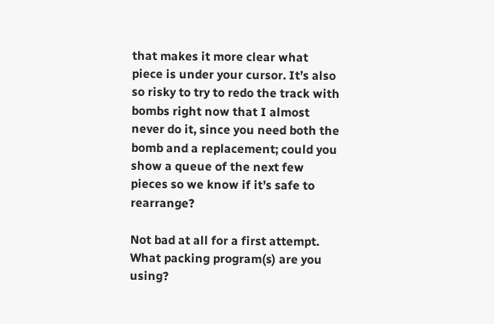that makes it more clear what piece is under your cursor. It’s also so risky to try to redo the track with bombs right now that I almost never do it, since you need both the bomb and a replacement; could you show a queue of the next few pieces so we know if it’s safe to rearrange?

Not bad at all for a first attempt. What packing program(s) are you using?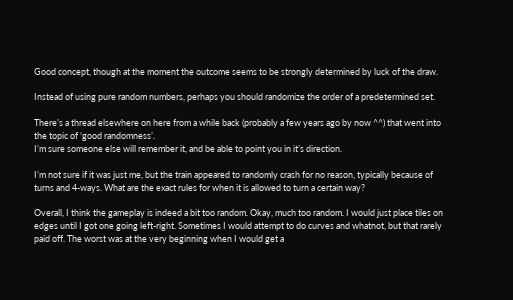Good concept, though at the moment the outcome seems to be strongly determined by luck of the draw.

Instead of using pure random numbers, perhaps you should randomize the order of a predetermined set.

There’s a thread elsewhere on here from a while back (probably a few years ago by now ^^) that went into the topic of ‘good randomness’.
I’m sure someone else will remember it, and be able to point you in it’s direction.

I’m not sure if it was just me, but the train appeared to randomly crash for no reason, typically because of turns and 4-ways. What are the exact rules for when it is allowed to turn a certain way?

Overall, I think the gameplay is indeed a bit too random. Okay, much too random. I would just place tiles on edges until I got one going left-right. Sometimes I would attempt to do curves and whatnot, but that rarely paid off. The worst was at the very beginning when I would get a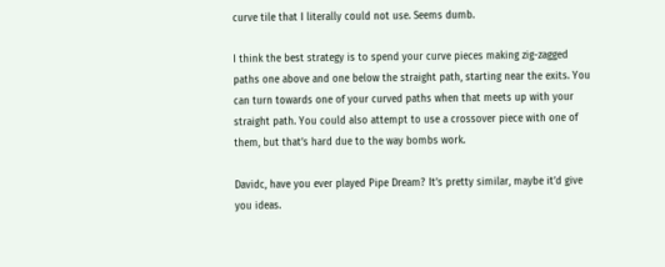curve tile that I literally could not use. Seems dumb.

I think the best strategy is to spend your curve pieces making zig-zagged paths one above and one below the straight path, starting near the exits. You can turn towards one of your curved paths when that meets up with your straight path. You could also attempt to use a crossover piece with one of them, but that’s hard due to the way bombs work.

Davidc, have you ever played Pipe Dream? It’s pretty similar, maybe it’d give you ideas.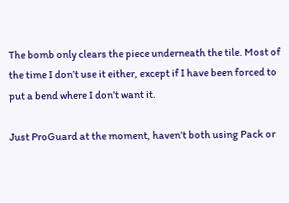The bomb only clears the piece underneath the tile. Most of the time I don’t use it either, except if I have been forced to put a bend where I don’t want it.

Just ProGuard at the moment, haven’t both using Pack or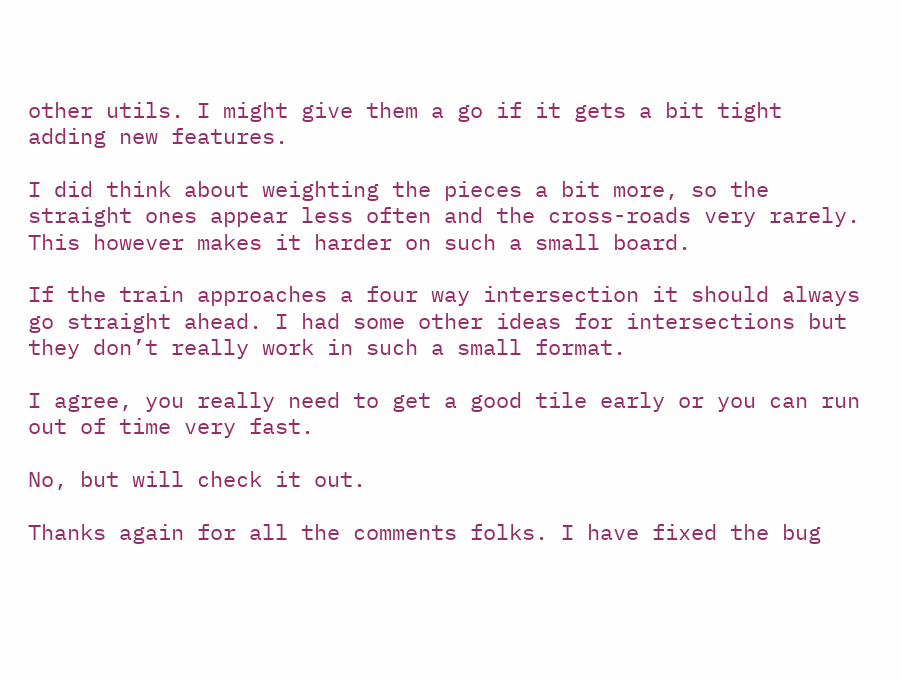other utils. I might give them a go if it gets a bit tight adding new features.

I did think about weighting the pieces a bit more, so the straight ones appear less often and the cross-roads very rarely. This however makes it harder on such a small board.

If the train approaches a four way intersection it should always go straight ahead. I had some other ideas for intersections but they don’t really work in such a small format.

I agree, you really need to get a good tile early or you can run out of time very fast.

No, but will check it out.

Thanks again for all the comments folks. I have fixed the bug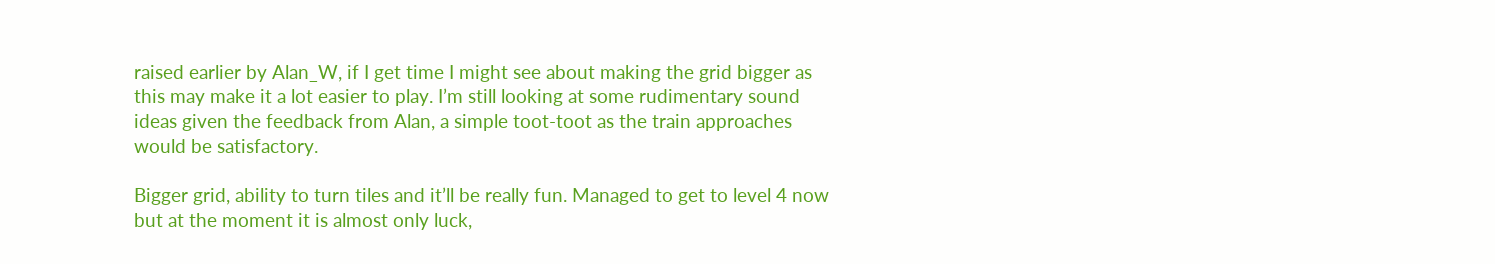raised earlier by Alan_W, if I get time I might see about making the grid bigger as this may make it a lot easier to play. I’m still looking at some rudimentary sound ideas given the feedback from Alan, a simple toot-toot as the train approaches would be satisfactory.

Bigger grid, ability to turn tiles and it’ll be really fun. Managed to get to level 4 now but at the moment it is almost only luck,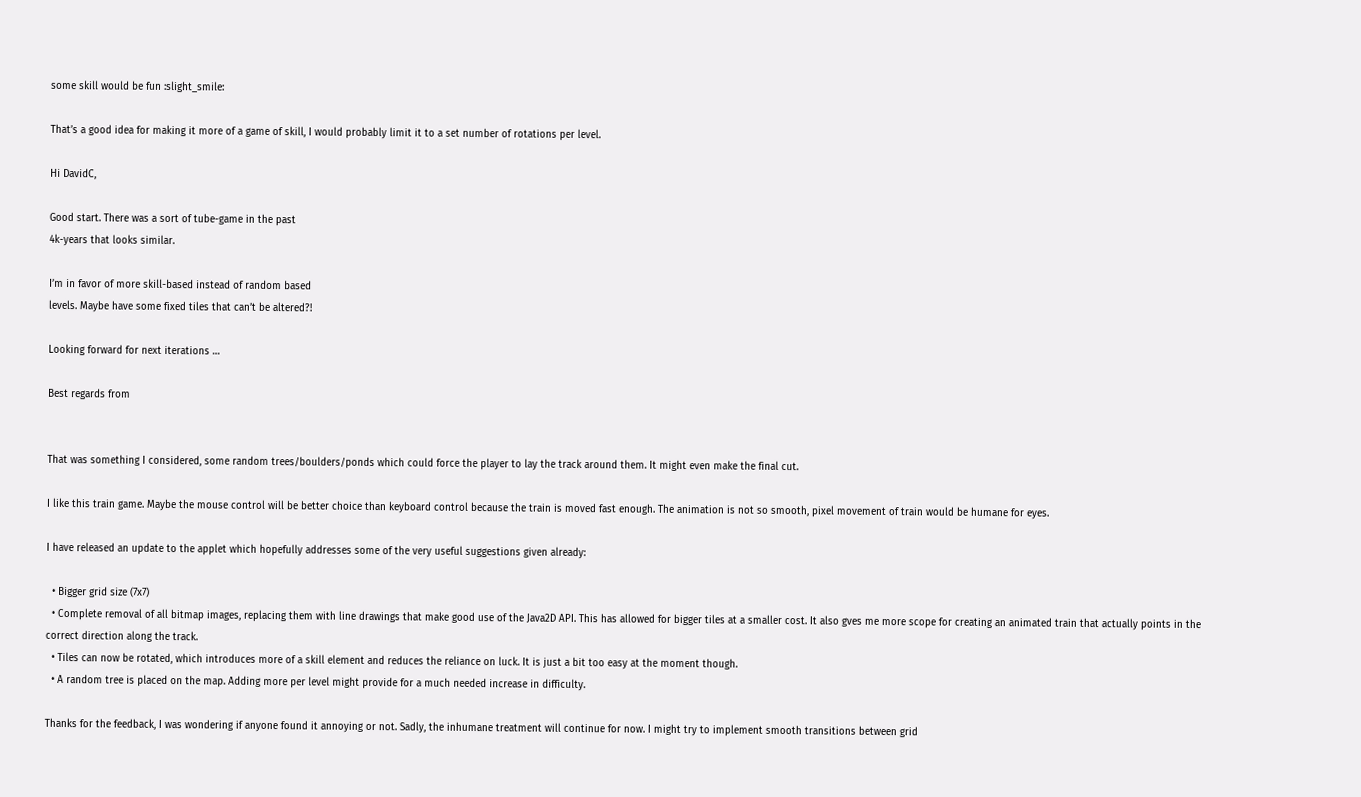some skill would be fun :slight_smile:

That’s a good idea for making it more of a game of skill, I would probably limit it to a set number of rotations per level.

Hi DavidC,

Good start. There was a sort of tube-game in the past
4k-years that looks similar.

I’m in favor of more skill-based instead of random based
levels. Maybe have some fixed tiles that can’t be altered?!

Looking forward for next iterations …

Best regards from


That was something I considered, some random trees/boulders/ponds which could force the player to lay the track around them. It might even make the final cut.

I like this train game. Maybe the mouse control will be better choice than keyboard control because the train is moved fast enough. The animation is not so smooth, pixel movement of train would be humane for eyes.

I have released an update to the applet which hopefully addresses some of the very useful suggestions given already:

  • Bigger grid size (7x7)
  • Complete removal of all bitmap images, replacing them with line drawings that make good use of the Java2D API. This has allowed for bigger tiles at a smaller cost. It also gves me more scope for creating an animated train that actually points in the correct direction along the track.
  • Tiles can now be rotated, which introduces more of a skill element and reduces the reliance on luck. It is just a bit too easy at the moment though.
  • A random tree is placed on the map. Adding more per level might provide for a much needed increase in difficulty.

Thanks for the feedback, I was wondering if anyone found it annoying or not. Sadly, the inhumane treatment will continue for now. I might try to implement smooth transitions between grid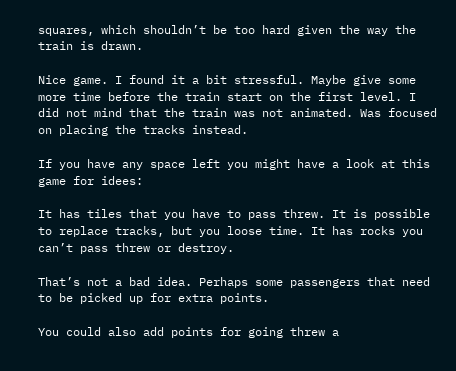squares, which shouldn’t be too hard given the way the train is drawn.

Nice game. I found it a bit stressful. Maybe give some more time before the train start on the first level. I did not mind that the train was not animated. Was focused on placing the tracks instead.

If you have any space left you might have a look at this game for idees:

It has tiles that you have to pass threw. It is possible to replace tracks, but you loose time. It has rocks you can’t pass threw or destroy.

That’s not a bad idea. Perhaps some passengers that need to be picked up for extra points.

You could also add points for going threw a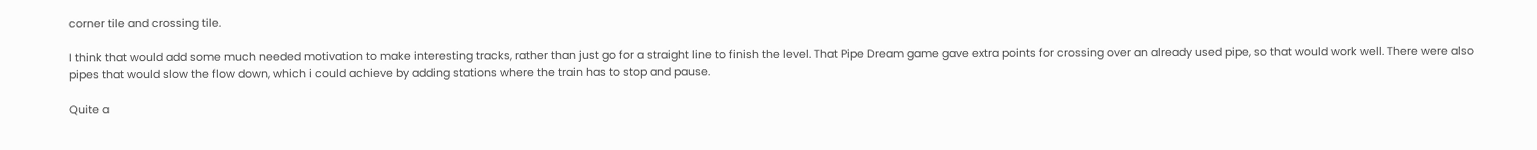corner tile and crossing tile.

I think that would add some much needed motivation to make interesting tracks, rather than just go for a straight line to finish the level. That Pipe Dream game gave extra points for crossing over an already used pipe, so that would work well. There were also pipes that would slow the flow down, which i could achieve by adding stations where the train has to stop and pause.

Quite a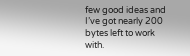few good ideas and I’ve got nearly 200 bytes left to work with.